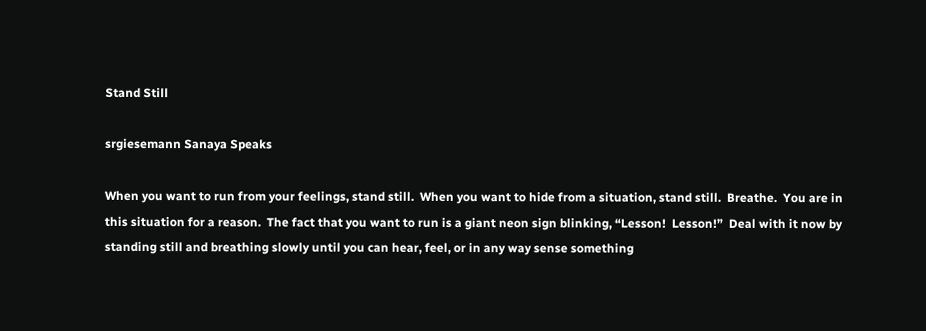Stand Still

srgiesemann Sanaya Speaks

When you want to run from your feelings, stand still.  When you want to hide from a situation, stand still.  Breathe.  You are in this situation for a reason.  The fact that you want to run is a giant neon sign blinking, “Lesson!  Lesson!”  Deal with it now by standing still and breathing slowly until you can hear, feel, or in any way sense something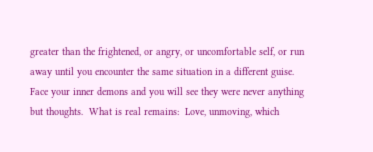greater than the frightened, or angry, or uncomfortable self, or run away until you encounter the same situation in a different guise.  Face your inner demons and you will see they were never anything but thoughts.  What is real remains:  Love, unmoving, which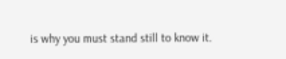is why you must stand still to know it.